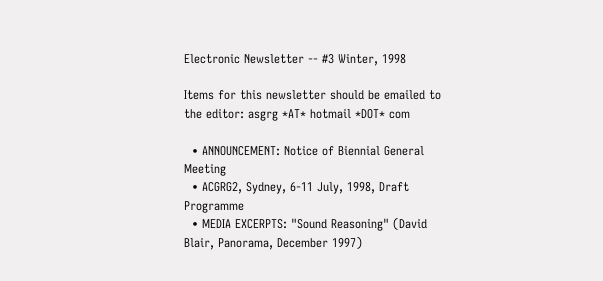Electronic Newsletter -- #3 Winter, 1998

Items for this newsletter should be emailed to the editor: asgrg *AT* hotmail *DOT* com

  • ANNOUNCEMENT: Notice of Biennial General Meeting
  • ACGRG2, Sydney, 6-11 July, 1998, Draft Programme
  • MEDIA EXCERPTS: "Sound Reasoning" (David Blair, Panorama, December 1997)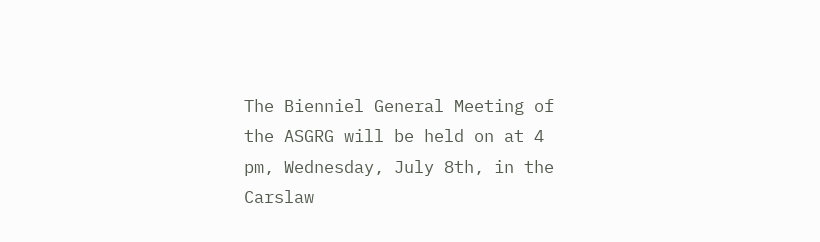The Bienniel General Meeting of the ASGRG will be held on at 4 pm, Wednesday, July 8th, in the Carslaw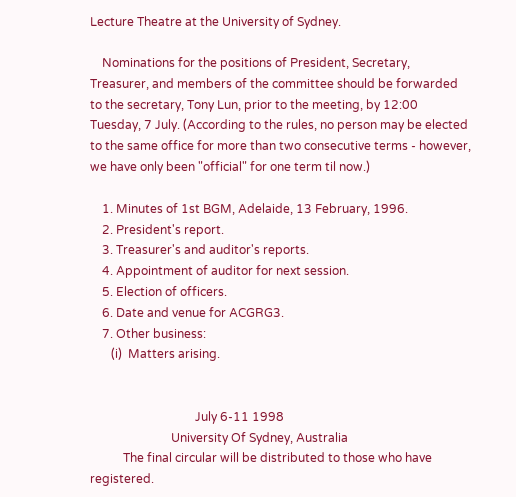Lecture Theatre at the University of Sydney.

    Nominations for the positions of President, Secretary, Treasurer, and members of the committee should be forwarded to the secretary, Tony Lun, prior to the meeting, by 12:00 Tuesday, 7 July. (According to the rules, no person may be elected to the same office for more than two consecutive terms - however, we have only been "official" for one term til now.)

    1. Minutes of 1st BGM, Adelaide, 13 February, 1996.
    2. President's report.
    3. Treasurer's and auditor's reports.
    4. Appointment of auditor for next session.
    5. Election of officers.
    6. Date and venue for ACGRG3.
    7. Other business:
       (i)  Matters arising.


                                   July 6-11 1998
                           University Of Sydney, Australia
           The final circular will be distributed to those who have registered.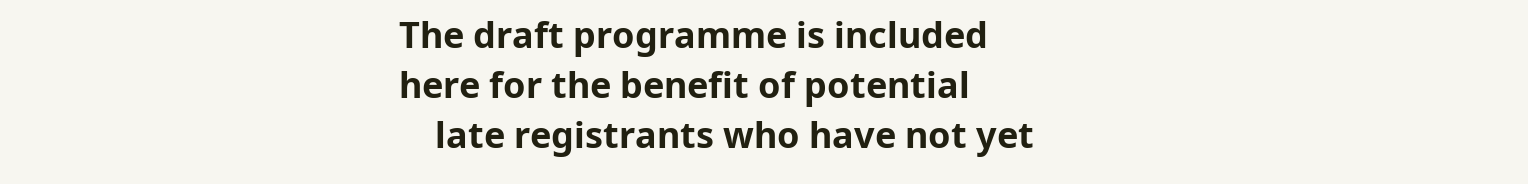The draft programme is included here for the benefit of potential
    late registrants who have not yet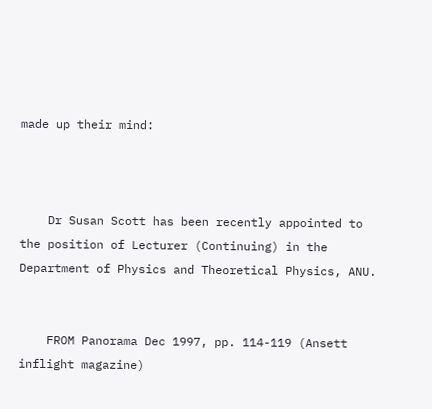made up their mind:



    Dr Susan Scott has been recently appointed to the position of Lecturer (Continuing) in the Department of Physics and Theoretical Physics, ANU.


    FROM Panorama Dec 1997, pp. 114-119 (Ansett inflight magazine)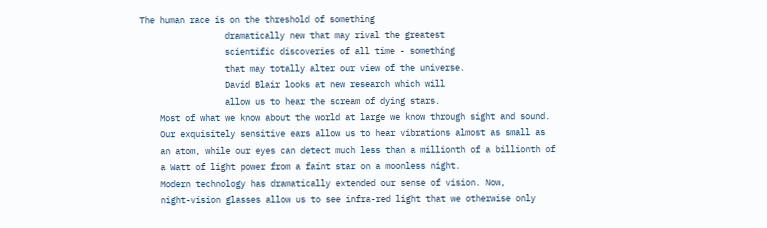The human race is on the threshold of something
                 dramatically new that may rival the greatest
                 scientific discoveries of all time - something
                 that may totally alter our view of the universe.
                 David Blair looks at new research which will
                 allow us to hear the scream of dying stars.
    Most of what we know about the world at large we know through sight and sound.
    Our exquisitely sensitive ears allow us to hear vibrations almost as small as
    an atom, while our eyes can detect much less than a millionth of a billionth of
    a Watt of light power from a faint star on a moonless night.
    Modern technology has dramatically extended our sense of vision. Now,
    night-vision glasses allow us to see infra-red light that we otherwise only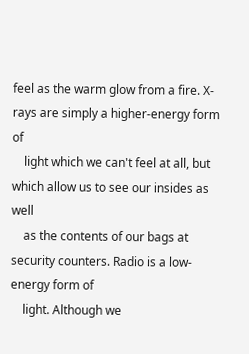feel as the warm glow from a fire. X-rays are simply a higher-energy form of
    light which we can't feel at all, but which allow us to see our insides as well
    as the contents of our bags at security counters. Radio is a low-energy form of
    light. Although we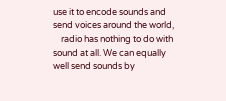use it to encode sounds and send voices around the world,
    radio has nothing to do with sound at all. We can equally well send sounds by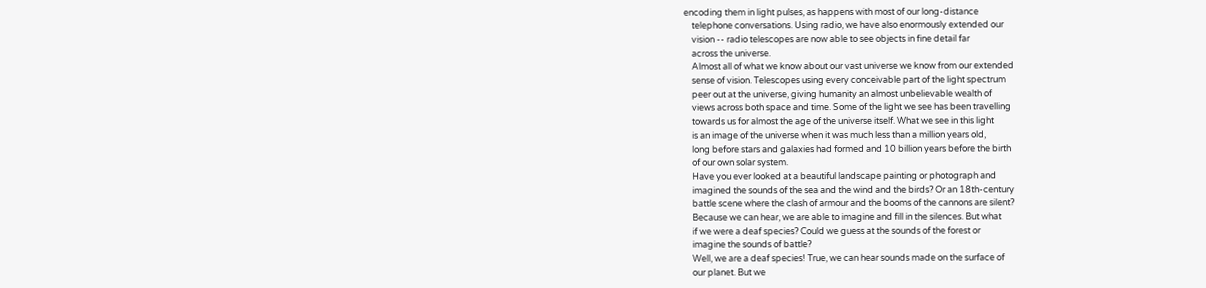encoding them in light pulses, as happens with most of our long-distance
    telephone conversations. Using radio, we have also enormously extended our
    vision -- radio telescopes are now able to see objects in fine detail far
    across the universe.
    Almost all of what we know about our vast universe we know from our extended
    sense of vision. Telescopes using every conceivable part of the light spectrum
    peer out at the universe, giving humanity an almost unbelievable wealth of
    views across both space and time. Some of the light we see has been travelling
    towards us for almost the age of the universe itself. What we see in this light
    is an image of the universe when it was much less than a million years old,
    long before stars and galaxies had formed and 10 billion years before the birth
    of our own solar system.
    Have you ever looked at a beautiful landscape painting or photograph and
    imagined the sounds of the sea and the wind and the birds? Or an 18th-century
    battle scene where the clash of armour and the booms of the cannons are silent?
    Because we can hear, we are able to imagine and fill in the silences. But what
    if we were a deaf species? Could we guess at the sounds of the forest or
    imagine the sounds of battle?
    Well, we are a deaf species! True, we can hear sounds made on the surface of
    our planet. But we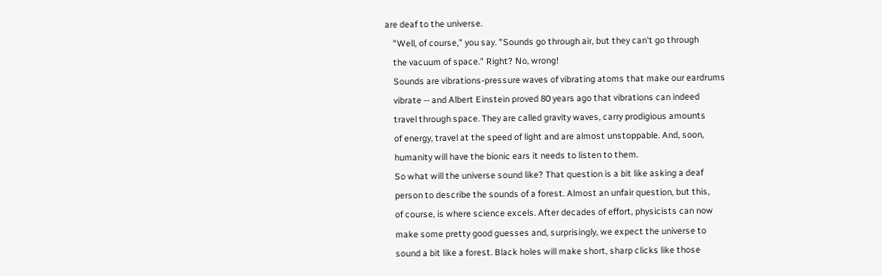are deaf to the universe.
    "Well, of course," you say. "Sounds go through air, but they can't go through
    the vacuum of space." Right? No, wrong!
    Sounds are vibrations-pressure waves of vibrating atoms that make our eardrums
    vibrate -- and Albert Einstein proved 80 years ago that vibrations can indeed
    travel through space. They are called gravity waves, carry prodigious amounts
    of energy, travel at the speed of light and are almost unstoppable. And, soon,
    humanity will have the bionic ears it needs to listen to them.
    So what will the universe sound like? That question is a bit like asking a deaf
    person to describe the sounds of a forest. Almost an unfair question, but this,
    of course, is where science excels. After decades of effort, physicists can now
    make some pretty good guesses and, surprisingly, we expect the universe to
    sound a bit like a forest. Black holes will make short, sharp clicks like those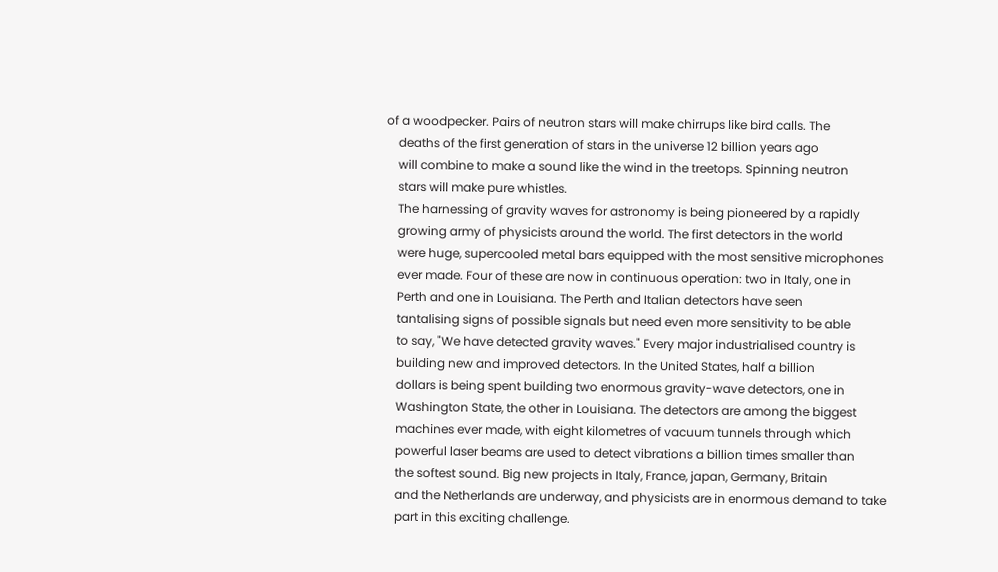of a woodpecker. Pairs of neutron stars will make chirrups like bird calls. The
    deaths of the first generation of stars in the universe 12 billion years ago
    will combine to make a sound like the wind in the treetops. Spinning neutron
    stars will make pure whistles.
    The harnessing of gravity waves for astronomy is being pioneered by a rapidly
    growing army of physicists around the world. The first detectors in the world
    were huge, supercooled metal bars equipped with the most sensitive microphones
    ever made. Four of these are now in continuous operation: two in Italy, one in
    Perth and one in Louisiana. The Perth and Italian detectors have seen
    tantalising signs of possible signals but need even more sensitivity to be able
    to say, "We have detected gravity waves." Every major industrialised country is
    building new and improved detectors. In the United States, half a billion
    dollars is being spent building two enormous gravity-wave detectors, one in
    Washington State, the other in Louisiana. The detectors are among the biggest
    machines ever made, with eight kilometres of vacuum tunnels through which
    powerful laser beams are used to detect vibrations a billion times smaller than
    the softest sound. Big new projects in Italy, France, japan, Germany, Britain
    and the Netherlands are underway, and physicists are in enormous demand to take
    part in this exciting challenge.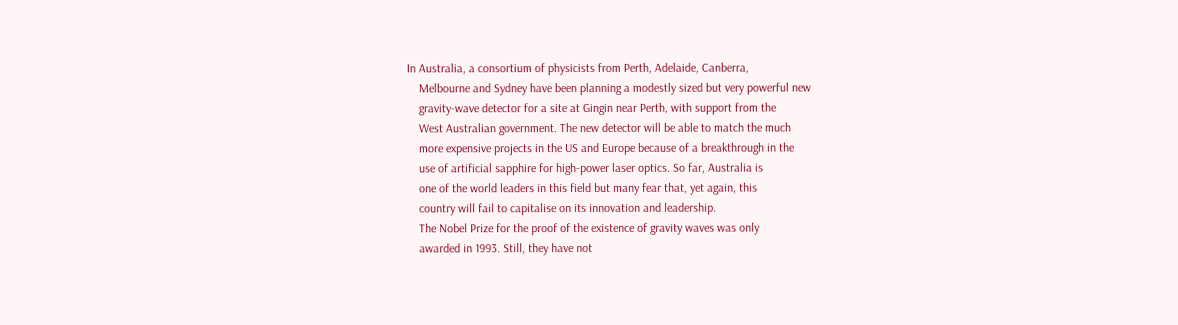In Australia, a consortium of physicists from Perth, Adelaide, Canberra,
    Melbourne and Sydney have been planning a modestly sized but very powerful new
    gravity-wave detector for a site at Gingin near Perth, with support from the
    West Australian government. The new detector will be able to match the much
    more expensive projects in the US and Europe because of a breakthrough in the
    use of artificial sapphire for high-power laser optics. So far, Australia is
    one of the world leaders in this field but many fear that, yet again, this
    country will fail to capitalise on its innovation and leadership.
    The Nobel Prize for the proof of the existence of gravity waves was only
    awarded in 1993. Still, they have not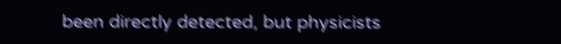been directly detected, but physicists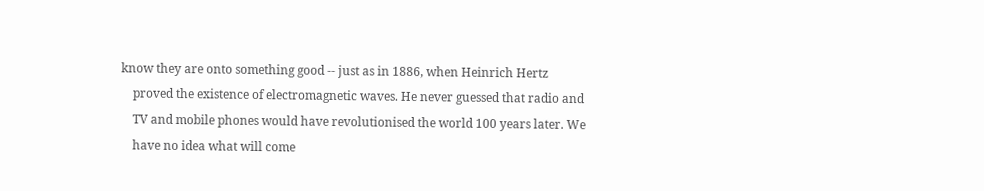know they are onto something good -- just as in 1886, when Heinrich Hertz
    proved the existence of electromagnetic waves. He never guessed that radio and
    TV and mobile phones would have revolutionised the world 100 years later. We
    have no idea what will come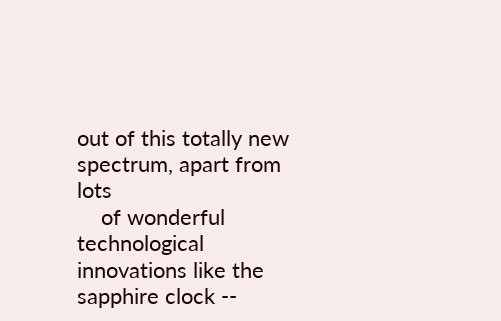out of this totally new spectrum, apart from lots
    of wonderful technological innovations like the sapphire clock --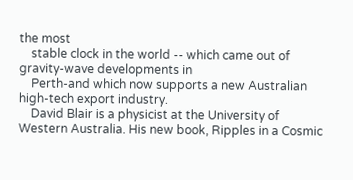the most
    stable clock in the world -- which came out of gravity-wave developments in
    Perth-and which now supports a new Australian high-tech export industry.
    David Blair is a physicist at the University of Western Australia. His new book, Ripples in a Cosmic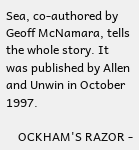Sea, co-authored by Geoff McNamara, tells the whole story. It was published by Allen and Unwin in October 1997.

    OCKHAM'S RAZOR -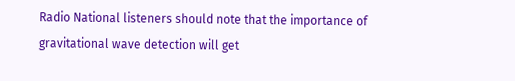Radio National listeners should note that the importance of gravitational wave detection will get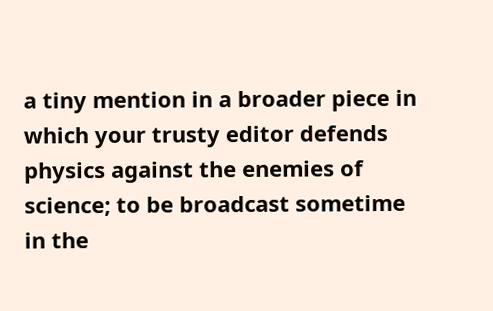a tiny mention in a broader piece in which your trusty editor defends physics against the enemies of science; to be broadcast sometime in the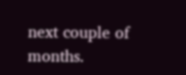next couple of months.